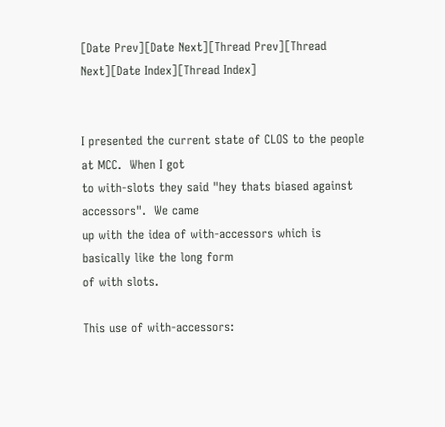[Date Prev][Date Next][Thread Prev][Thread Next][Date Index][Thread Index]


I presented the current state of CLOS to the people at MCC.  When I got
to with-slots they said "hey thats biased against accessors".  We came
up with the idea of with-accessors which is basically like the long form
of with slots.

This use of with-accessors: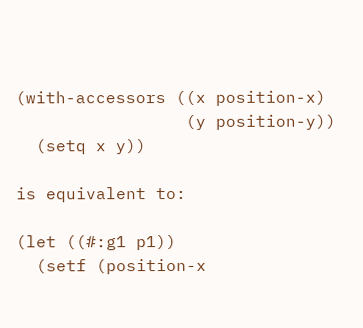(with-accessors ((x position-x)
                 (y position-y))
  (setq x y))

is equivalent to:

(let ((#:g1 p1))
  (setf (position-x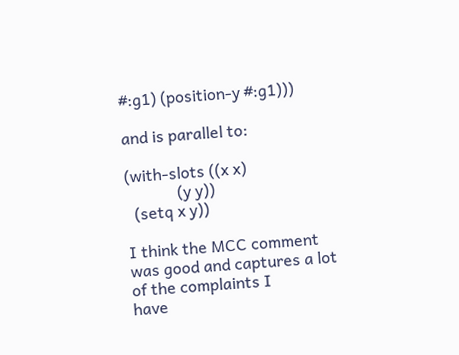#:g1) (position-y #:g1)))

and is parallel to:

(with-slots ((x x)
             (y y))
  (setq x y))

I think the MCC comment was good and captures a lot of the complaints I
have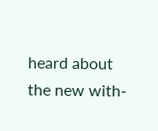heard about the new with-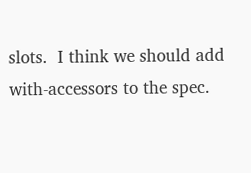slots.  I think we should add
with-accessors to the spec.